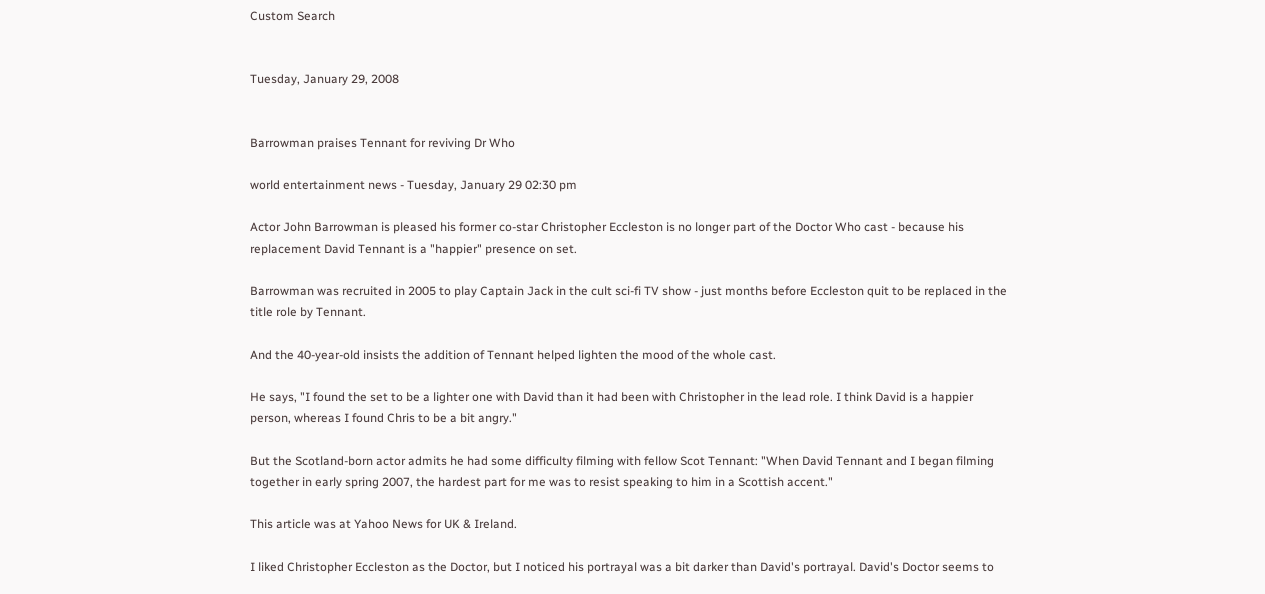Custom Search


Tuesday, January 29, 2008


Barrowman praises Tennant for reviving Dr Who

world entertainment news - Tuesday, January 29 02:30 pm

Actor John Barrowman is pleased his former co-star Christopher Eccleston is no longer part of the Doctor Who cast - because his replacement David Tennant is a "happier" presence on set.

Barrowman was recruited in 2005 to play Captain Jack in the cult sci-fi TV show - just months before Eccleston quit to be replaced in the title role by Tennant.

And the 40-year-old insists the addition of Tennant helped lighten the mood of the whole cast.

He says, "I found the set to be a lighter one with David than it had been with Christopher in the lead role. I think David is a happier person, whereas I found Chris to be a bit angry."

But the Scotland-born actor admits he had some difficulty filming with fellow Scot Tennant: "When David Tennant and I began filming together in early spring 2007, the hardest part for me was to resist speaking to him in a Scottish accent."

This article was at Yahoo News for UK & Ireland.

I liked Christopher Eccleston as the Doctor, but I noticed his portrayal was a bit darker than David's portrayal. David's Doctor seems to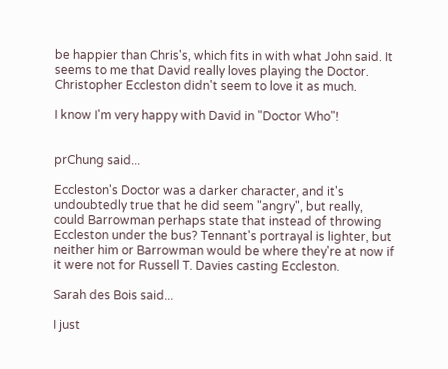be happier than Chris's, which fits in with what John said. It seems to me that David really loves playing the Doctor. Christopher Eccleston didn't seem to love it as much.

I know I'm very happy with David in "Doctor Who"!


prChung said...

Eccleston's Doctor was a darker character, and it's undoubtedly true that he did seem "angry", but really, could Barrowman perhaps state that instead of throwing Eccleston under the bus? Tennant's portrayal is lighter, but neither him or Barrowman would be where they're at now if it were not for Russell T. Davies casting Eccleston.

Sarah des Bois said...

I just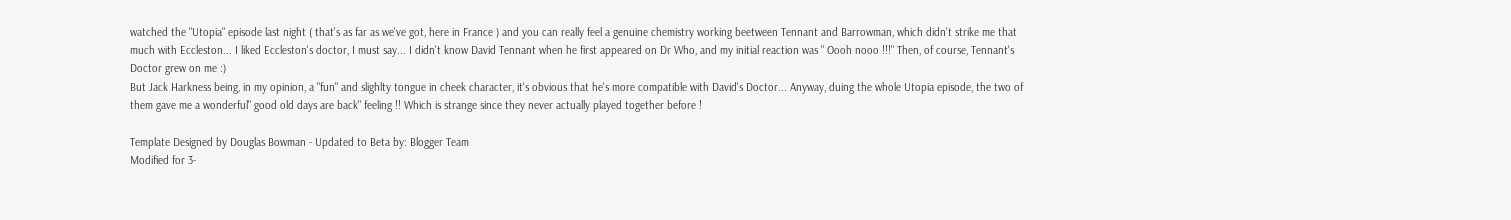watched the "Utopia" episode last night ( that's as far as we've got, here in France ) and you can really feel a genuine chemistry working beetween Tennant and Barrowman, which didn't strike me that much with Eccleston... I liked Eccleston's doctor, I must say... I didn't know David Tennant when he first appeared on Dr Who, and my initial reaction was " Oooh nooo !!!" Then, of course, Tennant's Doctor grew on me :)
But Jack Harkness being, in my opinion, a "fun" and slighlty tongue in cheek character, it's obvious that he's more compatible with David's Doctor... Anyway, duing the whole Utopia episode, the two of them gave me a wonderful" good old days are back" feeling !! Which is strange since they never actually played together before !

Template Designed by Douglas Bowman - Updated to Beta by: Blogger Team
Modified for 3-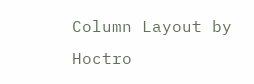Column Layout by Hoctro